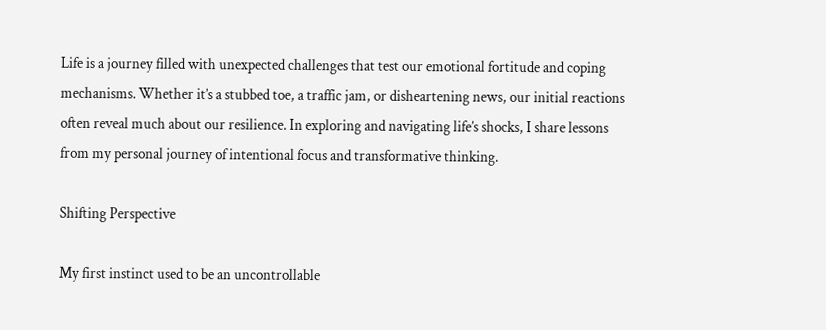Life is a journey filled with unexpected challenges that test our emotional fortitude and coping mechanisms. Whether it’s a stubbed toe, a traffic jam, or disheartening news, our initial reactions often reveal much about our resilience. In exploring and navigating life’s shocks, I share lessons from my personal journey of intentional focus and transformative thinking.

Shifting Perspective

My first instinct used to be an uncontrollable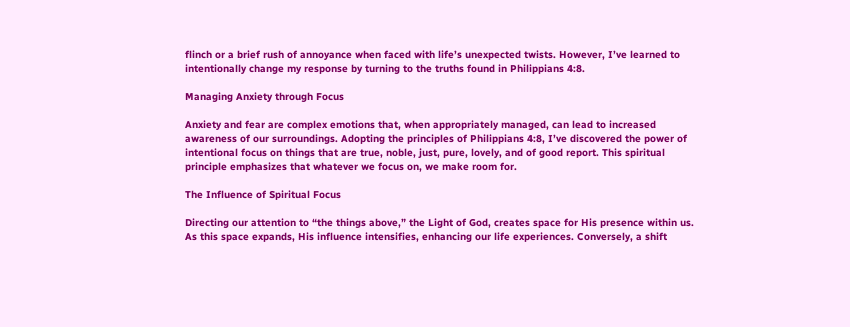flinch or a brief rush of annoyance when faced with life’s unexpected twists. However, I’ve learned to intentionally change my response by turning to the truths found in Philippians 4:8.

Managing Anxiety through Focus

Anxiety and fear are complex emotions that, when appropriately managed, can lead to increased awareness of our surroundings. Adopting the principles of Philippians 4:8, I’ve discovered the power of intentional focus on things that are true, noble, just, pure, lovely, and of good report. This spiritual principle emphasizes that whatever we focus on, we make room for.

The Influence of Spiritual Focus

Directing our attention to “the things above,” the Light of God, creates space for His presence within us. As this space expands, His influence intensifies, enhancing our life experiences. Conversely, a shift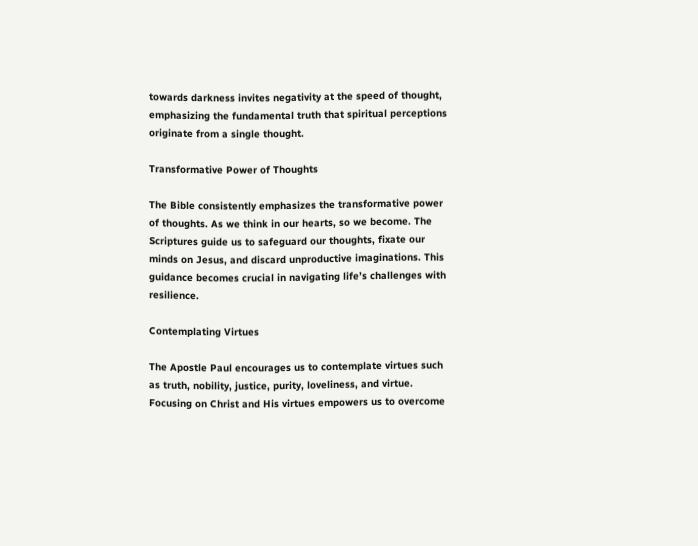towards darkness invites negativity at the speed of thought, emphasizing the fundamental truth that spiritual perceptions originate from a single thought.

Transformative Power of Thoughts

The Bible consistently emphasizes the transformative power of thoughts. As we think in our hearts, so we become. The Scriptures guide us to safeguard our thoughts, fixate our minds on Jesus, and discard unproductive imaginations. This guidance becomes crucial in navigating life’s challenges with resilience.

Contemplating Virtues

The Apostle Paul encourages us to contemplate virtues such as truth, nobility, justice, purity, loveliness, and virtue. Focusing on Christ and His virtues empowers us to overcome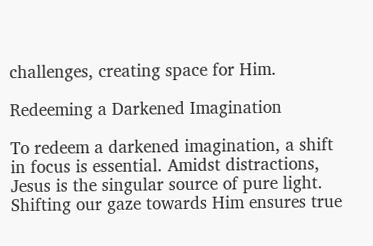challenges, creating space for Him.

Redeeming a Darkened Imagination

To redeem a darkened imagination, a shift in focus is essential. Amidst distractions, Jesus is the singular source of pure light. Shifting our gaze towards Him ensures true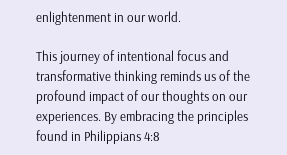enlightenment in our world.

This journey of intentional focus and transformative thinking reminds us of the profound impact of our thoughts on our experiences. By embracing the principles found in Philippians 4:8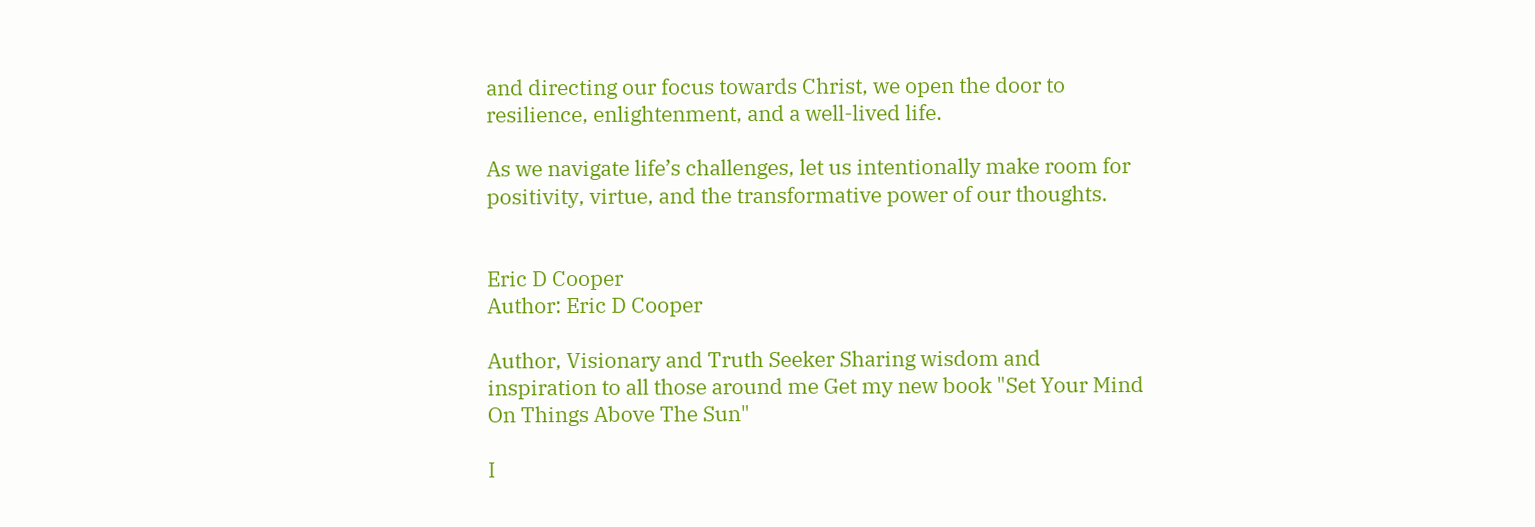and directing our focus towards Christ, we open the door to resilience, enlightenment, and a well-lived life.

As we navigate life’s challenges, let us intentionally make room for positivity, virtue, and the transformative power of our thoughts.


Eric D Cooper
Author: Eric D Cooper

Author, Visionary and Truth Seeker Sharing wisdom and inspiration to all those around me Get my new book "Set Your Mind On Things Above The Sun"

I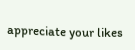appreciate your likes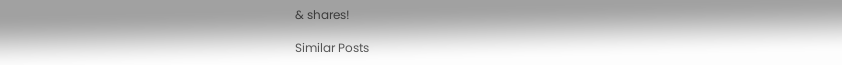& shares!

Similar Posts